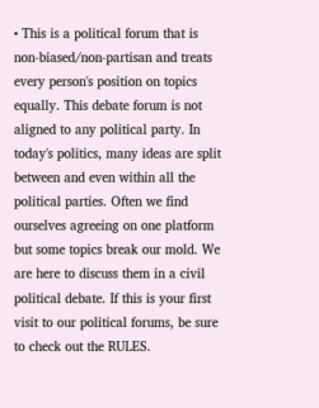• This is a political forum that is non-biased/non-partisan and treats every person's position on topics equally. This debate forum is not aligned to any political party. In today's politics, many ideas are split between and even within all the political parties. Often we find ourselves agreeing on one platform but some topics break our mold. We are here to discuss them in a civil political debate. If this is your first visit to our political forums, be sure to check out the RULES.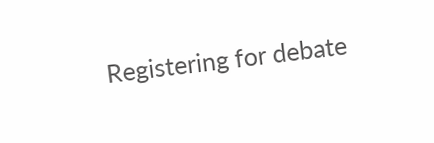Registering for debate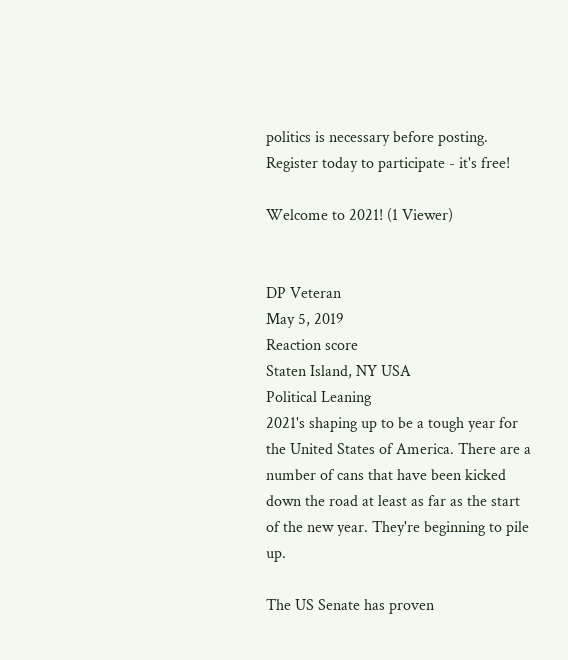politics is necessary before posting. Register today to participate - it's free!

Welcome to 2021! (1 Viewer)


DP Veteran
May 5, 2019
Reaction score
Staten Island, NY USA
Political Leaning
2021's shaping up to be a tough year for the United States of America. There are a number of cans that have been kicked down the road at least as far as the start of the new year. They're beginning to pile up.

The US Senate has proven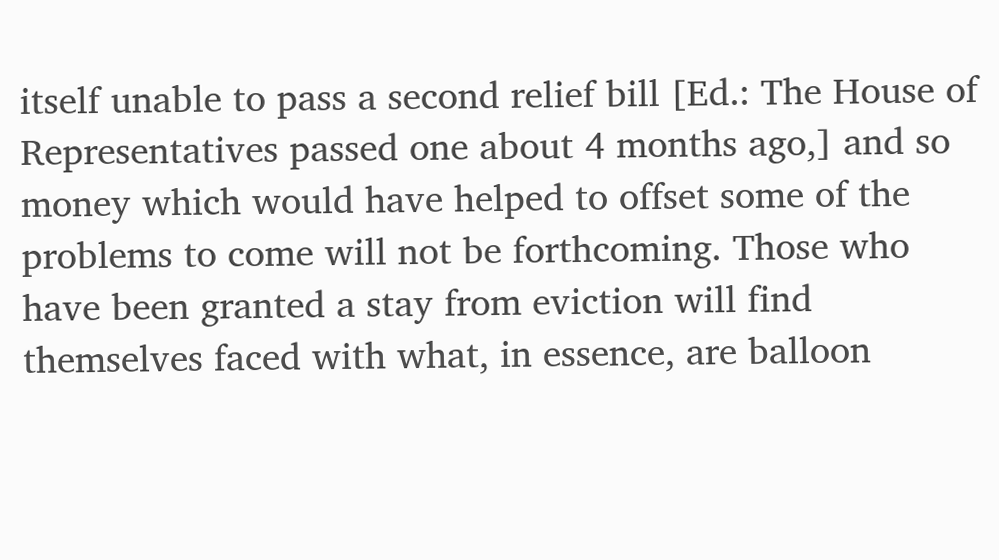itself unable to pass a second relief bill [Ed.: The House of Representatives passed one about 4 months ago,] and so money which would have helped to offset some of the problems to come will not be forthcoming. Those who have been granted a stay from eviction will find themselves faced with what, in essence, are balloon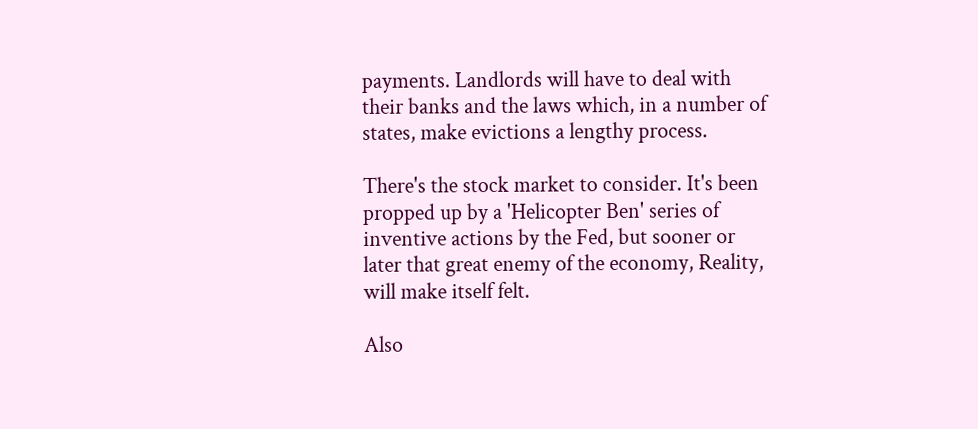payments. Landlords will have to deal with their banks and the laws which, in a number of states, make evictions a lengthy process.

There's the stock market to consider. It's been propped up by a 'Helicopter Ben' series of inventive actions by the Fed, but sooner or later that great enemy of the economy, Reality, will make itself felt.

Also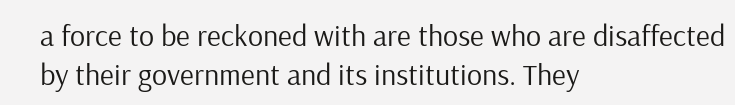a force to be reckoned with are those who are disaffected by their government and its institutions. They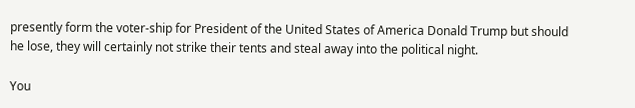presently form the voter-ship for President of the United States of America Donald Trump but should he lose, they will certainly not strike their tents and steal away into the political night.

You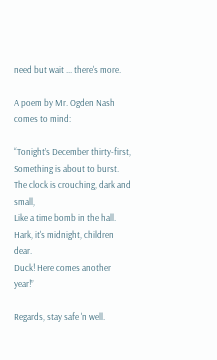need but wait ... there's more.

A poem by Mr. Ogden Nash comes to mind:

“Tonight’s December thirty-first,
Something is about to burst.
The clock is crouching, dark and small,
Like a time bomb in the hall.
Hark, it's midnight, children dear.
Duck! Here comes another year!”

Regards, stay safe 'n well.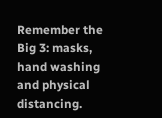Remember the Big 3: masks, hand washing and physical distancing.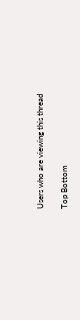Users who are viewing this thread

Top Bottom